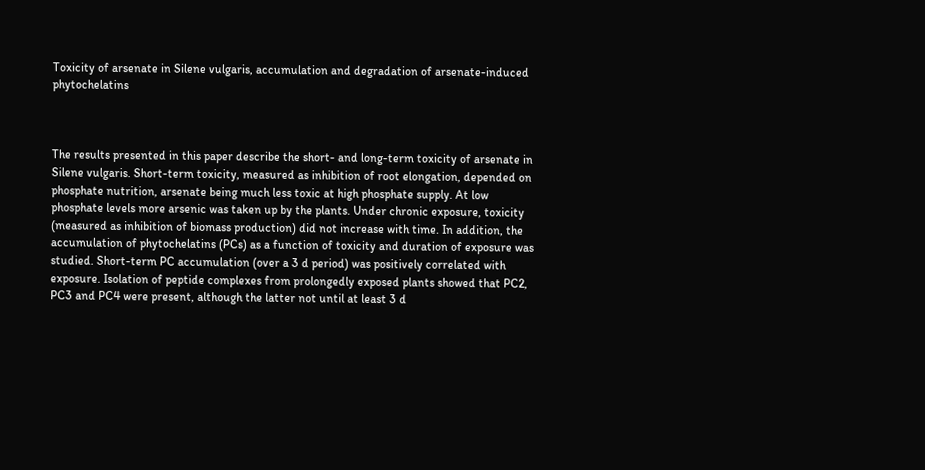Toxicity of arsenate in Silene vulgaris, accumulation and degradation of arsenate-induced phytochelatins



The results presented in this paper describe the short- and long-term toxicity of arsenate in Silene vulgaris. Short-term toxicity, measured as inhibition of root elongation, depended on phosphate nutrition, arsenate being much less toxic at high phosphate supply. At low phosphate levels more arsenic was taken up by the plants. Under chronic exposure, toxicity (measured as inhibition of biomass production) did not increase with time. In addition, the accumulation of phytochelatins (PCs) as a function of toxicity and duration of exposure was studied. Short-term PC accumulation (over a 3 d period) was positively correlated with exposure. Isolation of peptide complexes from prolongedly exposed plants showed that PC2, PC3 and PC4 were present, although the latter not until at least 3 d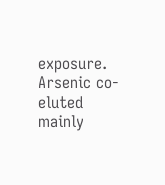exposure. Arsenic co-eluted mainly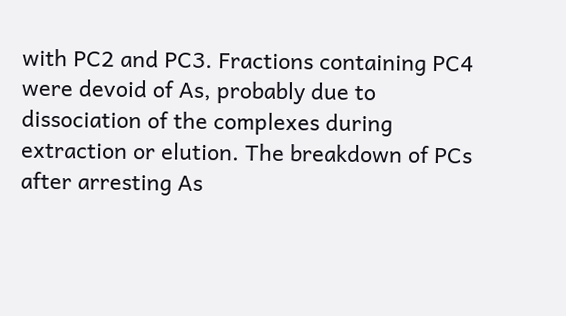with PC2 and PC3. Fractions containing PC4 were devoid of As, probably due to dissociation of the complexes during extraction or elution. The breakdown of PCs after arresting As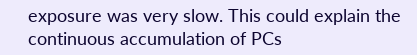exposure was very slow. This could explain the continuous accumulation of PCs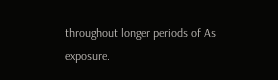throughout longer periods of As exposure.